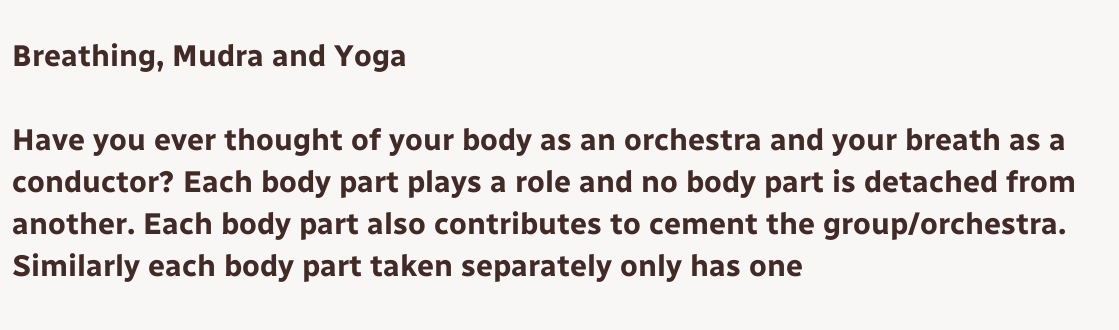Breathing, Mudra and Yoga

Have you ever thought of your body as an orchestra and your breath as a conductor? Each body part plays a role and no body part is detached from another. Each body part also contributes to cement the group/orchestra. Similarly each body part taken separately only has one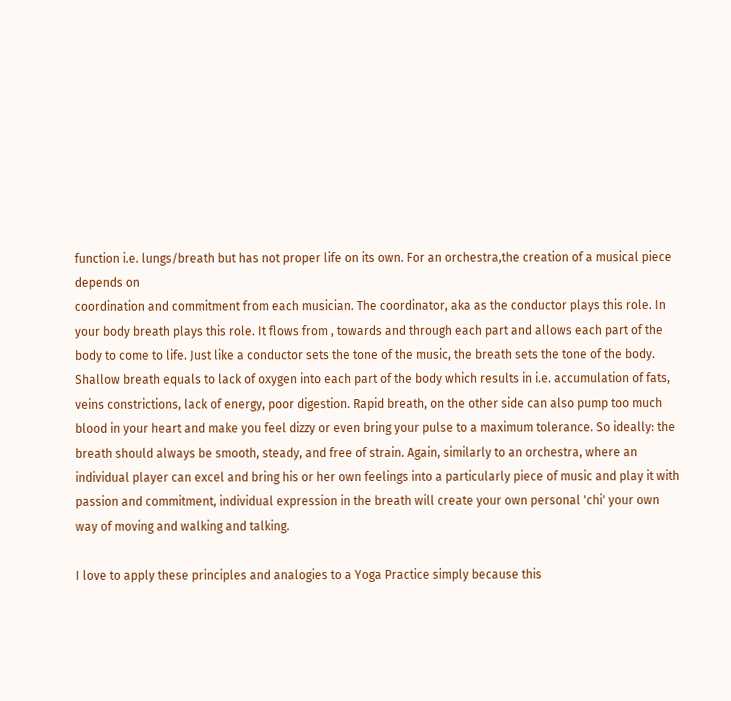function i.e. lungs/breath but has not proper life on its own. For an orchestra,the creation of a musical piece depends on
coordination and commitment from each musician. The coordinator, aka as the conductor plays this role. In your body breath plays this role. It flows from , towards and through each part and allows each part of the body to come to life. Just like a conductor sets the tone of the music, the breath sets the tone of the body. Shallow breath equals to lack of oxygen into each part of the body which results in i.e. accumulation of fats, veins constrictions, lack of energy, poor digestion. Rapid breath, on the other side can also pump too much blood in your heart and make you feel dizzy or even bring your pulse to a maximum tolerance. So ideally: the breath should always be smooth, steady, and free of strain. Again, similarly to an orchestra, where an individual player can excel and bring his or her own feelings into a particularly piece of music and play it with passion and commitment, individual expression in the breath will create your own personal 'chi' your own way of moving and walking and talking.

I love to apply these principles and analogies to a Yoga Practice simply because this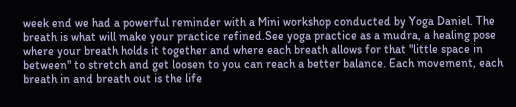week end we had a powerful reminder with a Mini workshop conducted by Yoga Daniel. The breath is what will make your practice refined.See yoga practice as a mudra, a healing pose where your breath holds it together and where each breath allows for that "little space in between" to stretch and get loosen to you can reach a better balance. Each movement, each breath in and breath out is the life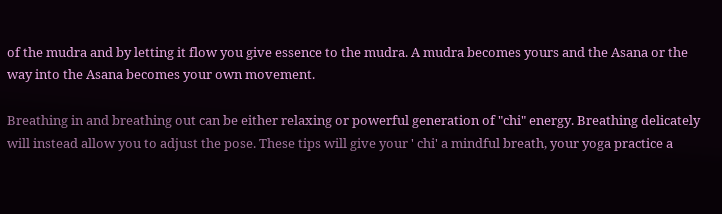of the mudra and by letting it flow you give essence to the mudra. A mudra becomes yours and the Asana or the way into the Asana becomes your own movement.

Breathing in and breathing out can be either relaxing or powerful generation of "chi" energy. Breathing delicately will instead allow you to adjust the pose. These tips will give your ' chi' a mindful breath, your yoga practice a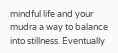mindful life and your mudra a way to balance into stillness. Eventually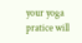your yoga pratice will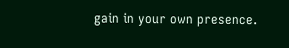gain in your own presence.